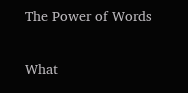The Power of Words

What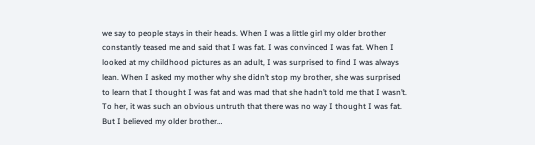we say to people stays in their heads. When I was a little girl my older brother constantly teased me and said that I was fat. I was convinced I was fat. When I looked at my childhood pictures as an adult, I was surprised to find I was always lean. When I asked my mother why she didn’t stop my brother, she was surprised to learn that I thought I was fat and was mad that she hadn’t told me that I wasn’t. To her, it was such an obvious untruth that there was no way I thought I was fat. But I believed my older brother…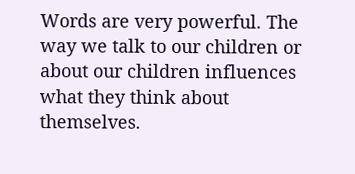Words are very powerful. The way we talk to our children or about our children influences what they think about themselves.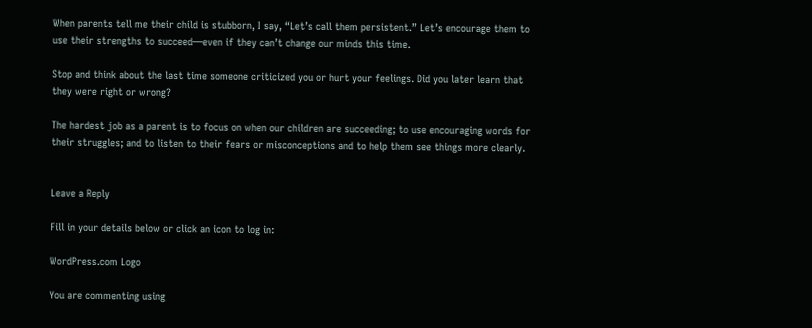When parents tell me their child is stubborn, I say, “Let’s call them persistent.” Let’s encourage them to use their strengths to succeed—even if they can’t change our minds this time.

Stop and think about the last time someone criticized you or hurt your feelings. Did you later learn that they were right or wrong?

The hardest job as a parent is to focus on when our children are succeeding; to use encouraging words for their struggles; and to listen to their fears or misconceptions and to help them see things more clearly.


Leave a Reply

Fill in your details below or click an icon to log in:

WordPress.com Logo

You are commenting using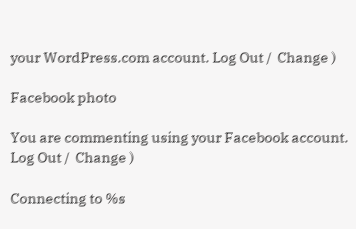your WordPress.com account. Log Out /  Change )

Facebook photo

You are commenting using your Facebook account. Log Out /  Change )

Connecting to %s